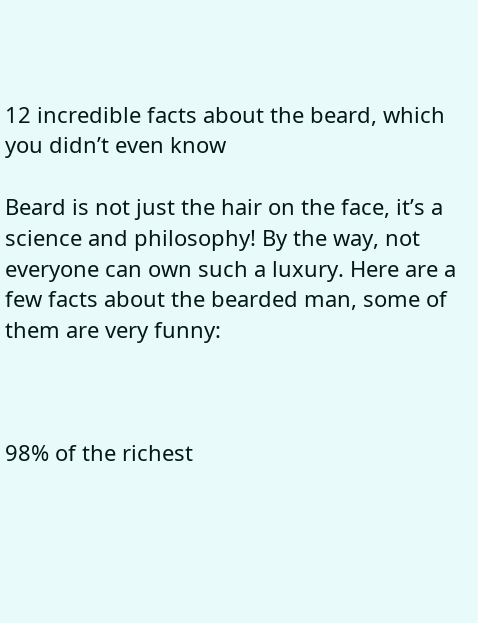12 incredible facts about the beard, which you didn’t even know

Beard is not just the hair on the face, it’s a science and philosophy! By the way, not everyone can own such a luxury. Here are a few facts about the bearded man, some of them are very funny:



98% of the richest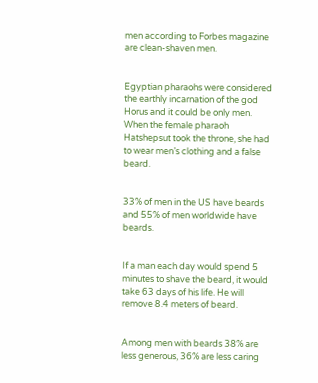men according to Forbes magazine are clean-shaven men.


Egyptian pharaohs were considered the earthly incarnation of the god Horus and it could be only men. When the female pharaoh Hatshepsut took the throne, she had to wear men’s clothing and a false beard.


33% of men in the US have beards and 55% of men worldwide have beards.


If a man each day would spend 5 minutes to shave the beard, it would take 63 days of his life. He will remove 8.4 meters of beard.


Among men with beards 38% are less generous, 36% are less caring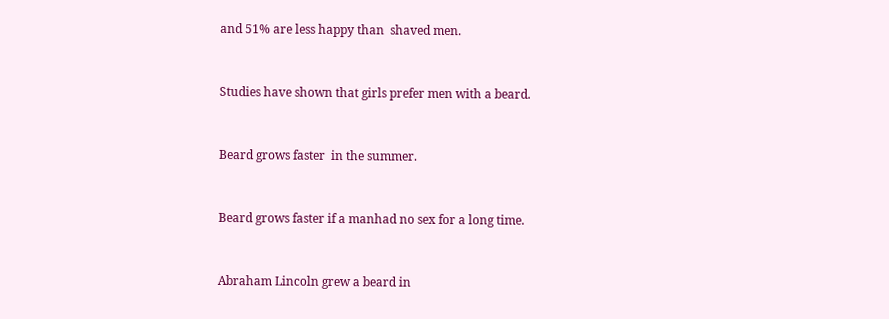and 51% are less happy than  shaved men.


Studies have shown that girls prefer men with a beard.


Beard grows faster  in the summer.


Beard grows faster if a manhad no sex for a long time.


Abraham Lincoln grew a beard in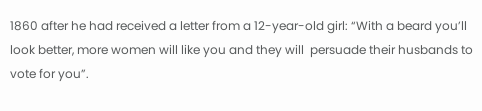1860 after he had received a letter from a 12-year-old girl: “With a beard you’ll look better, more women will like you and they will  persuade their husbands to vote for you”.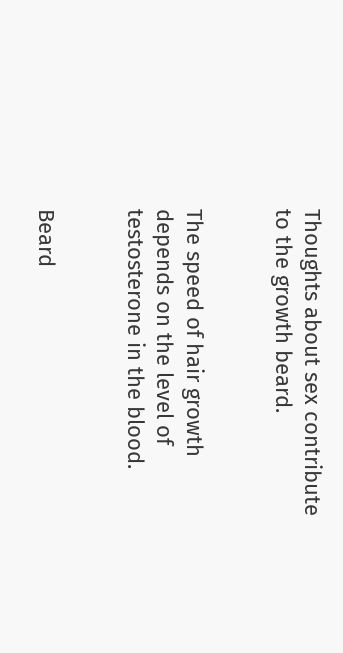Thoughts about sex contribute to the growth beard.


The speed of hair growth depends on the level of testosterone in the blood.


Beard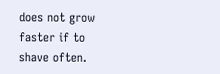does not grow faster if to shave often.